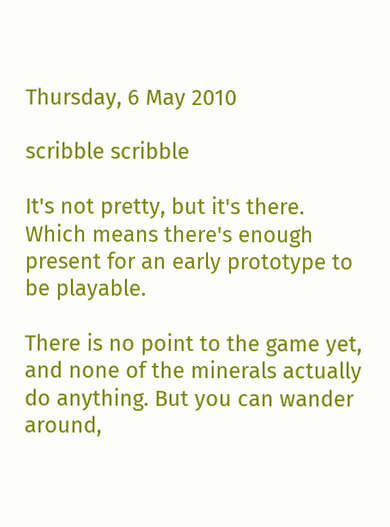Thursday, 6 May 2010

scribble scribble

It's not pretty, but it's there. Which means there's enough present for an early prototype to be playable.

There is no point to the game yet, and none of the minerals actually do anything. But you can wander around,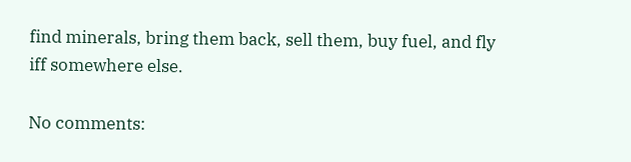find minerals, bring them back, sell them, buy fuel, and fly iff somewhere else.

No comments: